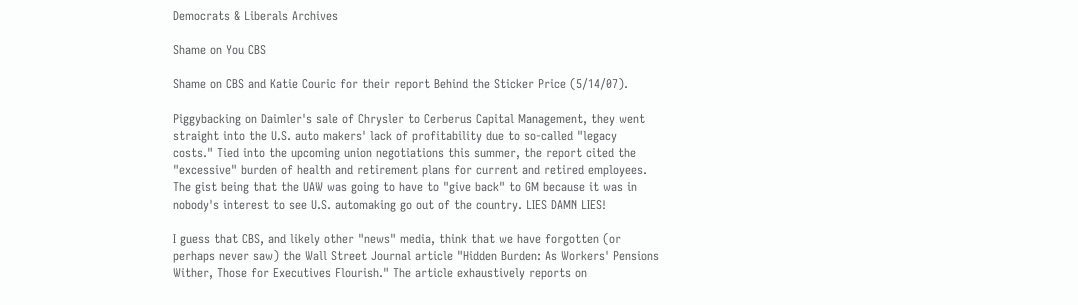Democrats & Liberals Archives

Shame on You CBS

Shame on CBS and Katie Couric for their report Behind the Sticker Price (5/14/07).

Piggybacking on Daimler's sale of Chrysler to Cerberus Capital Management, they went straight into the U.S. auto makers' lack of profitability due to so-called "legacy costs." Tied into the upcoming union negotiations this summer, the report cited the "excessive" burden of health and retirement plans for current and retired employees. The gist being that the UAW was going to have to "give back" to GM because it was in nobody's interest to see U.S. automaking go out of the country. LIES DAMN LIES!

I guess that CBS, and likely other "news" media, think that we have forgotten (or perhaps never saw) the Wall Street Journal article "Hidden Burden: As Workers' Pensions Wither, Those for Executives Flourish." The article exhaustively reports on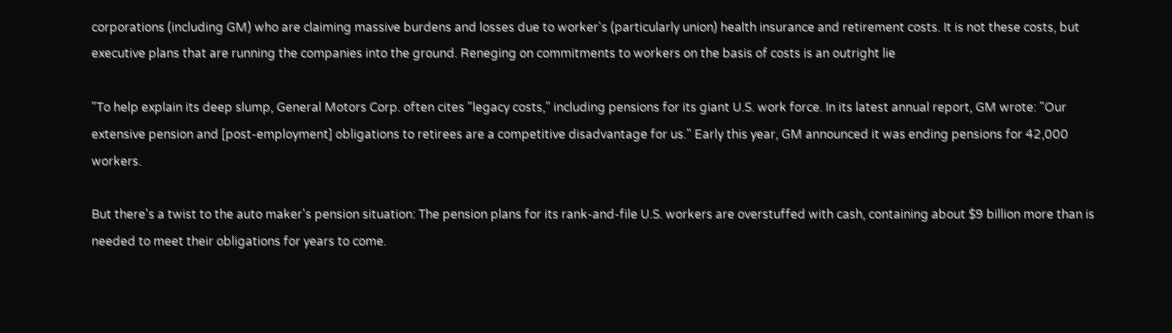corporations (including GM) who are claiming massive burdens and losses due to worker's (particularly union) health insurance and retirement costs. It is not these costs, but executive plans that are running the companies into the ground. Reneging on commitments to workers on the basis of costs is an outright lie

"To help explain its deep slump, General Motors Corp. often cites "legacy costs," including pensions for its giant U.S. work force. In its latest annual report, GM wrote: "Our extensive pension and [post-employment] obligations to retirees are a competitive disadvantage for us." Early this year, GM announced it was ending pensions for 42,000 workers.

But there's a twist to the auto maker's pension situation: The pension plans for its rank-and-file U.S. workers are overstuffed with cash, containing about $9 billion more than is needed to meet their obligations for years to come.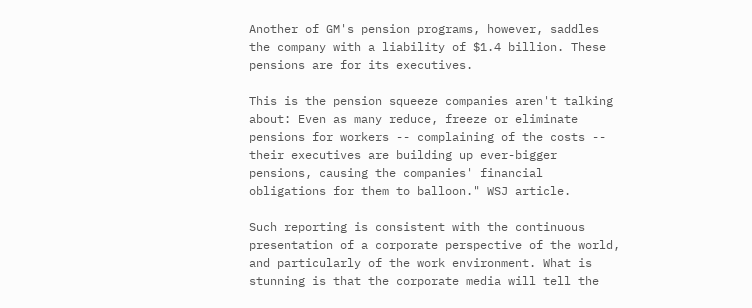Another of GM's pension programs, however, saddles the company with a liability of $1.4 billion. These pensions are for its executives.

This is the pension squeeze companies aren't talking about: Even as many reduce, freeze or eliminate pensions for workers -- complaining of the costs -- their executives are building up ever-bigger pensions, causing the companies' financial obligations for them to balloon." WSJ article.

Such reporting is consistent with the continuous presentation of a corporate perspective of the world, and particularly of the work environment. What is stunning is that the corporate media will tell the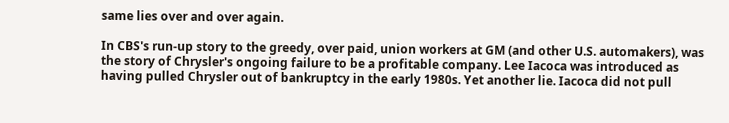same lies over and over again.

In CBS's run-up story to the greedy, over paid, union workers at GM (and other U.S. automakers), was the story of Chrysler's ongoing failure to be a profitable company. Lee Iacoca was introduced as having pulled Chrysler out of bankruptcy in the early 1980s. Yet another lie. Iacoca did not pull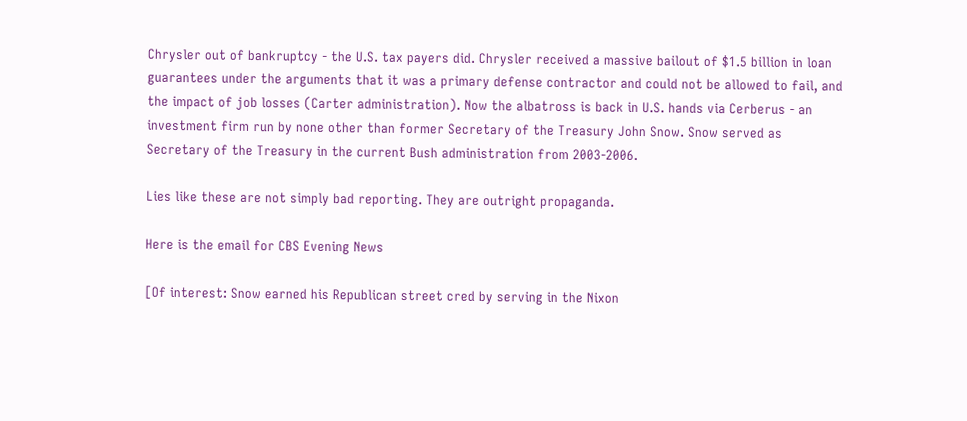Chrysler out of bankruptcy - the U.S. tax payers did. Chrysler received a massive bailout of $1.5 billion in loan guarantees under the arguments that it was a primary defense contractor and could not be allowed to fail, and the impact of job losses (Carter administration). Now the albatross is back in U.S. hands via Cerberus - an investment firm run by none other than former Secretary of the Treasury John Snow. Snow served as Secretary of the Treasury in the current Bush administration from 2003-2006.

Lies like these are not simply bad reporting. They are outright propaganda.

Here is the email for CBS Evening News

[Of interest: Snow earned his Republican street cred by serving in the Nixon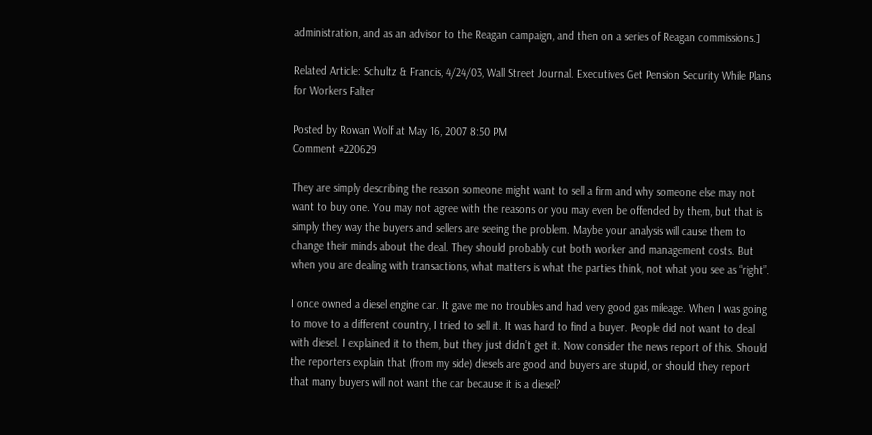administration, and as an advisor to the Reagan campaign, and then on a series of Reagan commissions.]

Related Article: Schultz & Francis, 4/24/03, Wall Street Journal. Executives Get Pension Security While Plans for Workers Falter

Posted by Rowan Wolf at May 16, 2007 8:50 PM
Comment #220629

They are simply describing the reason someone might want to sell a firm and why someone else may not want to buy one. You may not agree with the reasons or you may even be offended by them, but that is simply they way the buyers and sellers are seeing the problem. Maybe your analysis will cause them to change their minds about the deal. They should probably cut both worker and management costs. But when you are dealing with transactions, what matters is what the parties think, not what you see as “right”.

I once owned a diesel engine car. It gave me no troubles and had very good gas mileage. When I was going to move to a different country, I tried to sell it. It was hard to find a buyer. People did not want to deal with diesel. I explained it to them, but they just didn’t get it. Now consider the news report of this. Should the reporters explain that (from my side) diesels are good and buyers are stupid, or should they report that many buyers will not want the car because it is a diesel?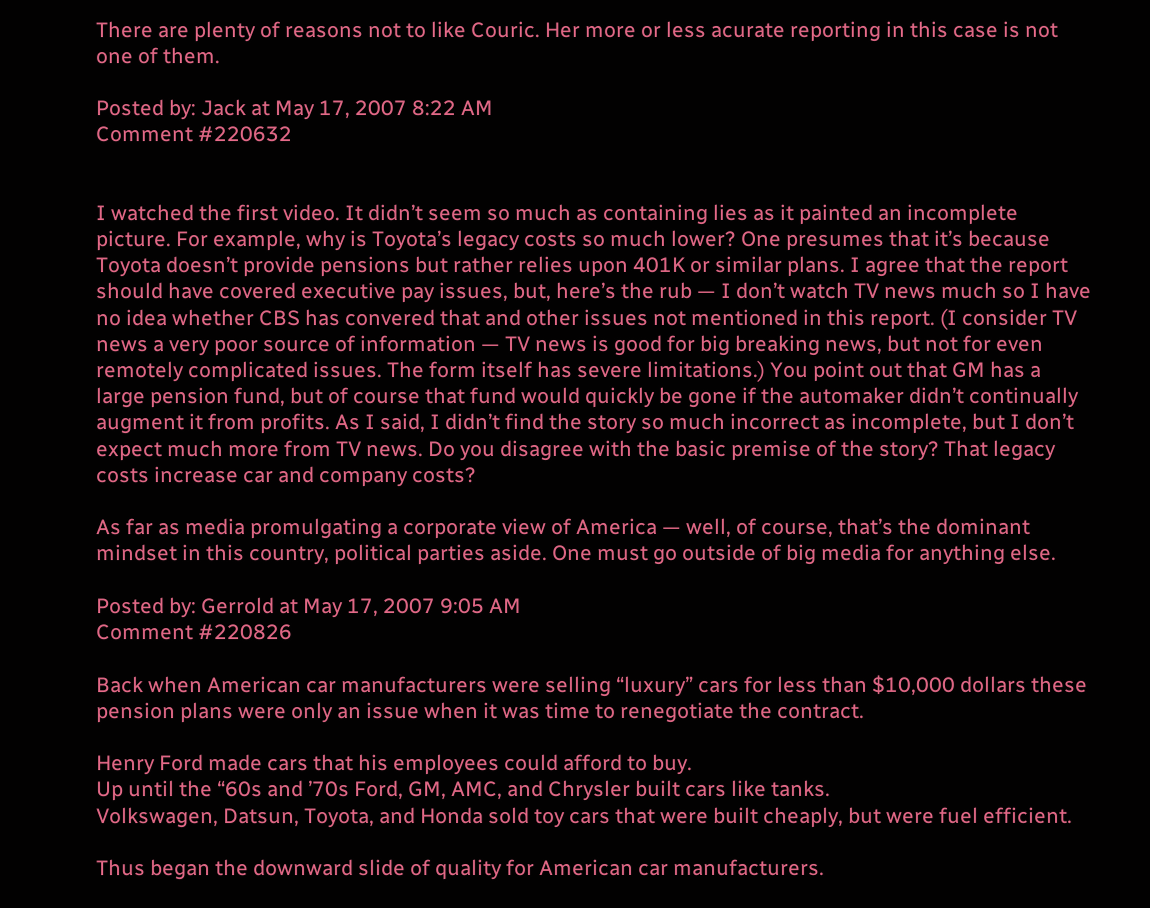There are plenty of reasons not to like Couric. Her more or less acurate reporting in this case is not one of them.

Posted by: Jack at May 17, 2007 8:22 AM
Comment #220632


I watched the first video. It didn’t seem so much as containing lies as it painted an incomplete picture. For example, why is Toyota’s legacy costs so much lower? One presumes that it’s because Toyota doesn’t provide pensions but rather relies upon 401K or similar plans. I agree that the report should have covered executive pay issues, but, here’s the rub — I don’t watch TV news much so I have no idea whether CBS has convered that and other issues not mentioned in this report. (I consider TV news a very poor source of information — TV news is good for big breaking news, but not for even remotely complicated issues. The form itself has severe limitations.) You point out that GM has a large pension fund, but of course that fund would quickly be gone if the automaker didn’t continually augment it from profits. As I said, I didn’t find the story so much incorrect as incomplete, but I don’t expect much more from TV news. Do you disagree with the basic premise of the story? That legacy costs increase car and company costs?

As far as media promulgating a corporate view of America — well, of course, that’s the dominant mindset in this country, political parties aside. One must go outside of big media for anything else.

Posted by: Gerrold at May 17, 2007 9:05 AM
Comment #220826

Back when American car manufacturers were selling “luxury” cars for less than $10,000 dollars these pension plans were only an issue when it was time to renegotiate the contract.

Henry Ford made cars that his employees could afford to buy.
Up until the “60s and ’70s Ford, GM, AMC, and Chrysler built cars like tanks.
Volkswagen, Datsun, Toyota, and Honda sold toy cars that were built cheaply, but were fuel efficient.

Thus began the downward slide of quality for American car manufacturers.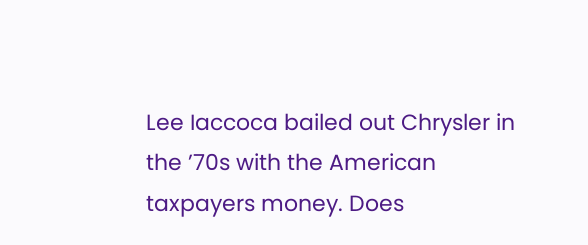Lee Iaccoca bailed out Chrysler in the ’70s with the American taxpayers money. Does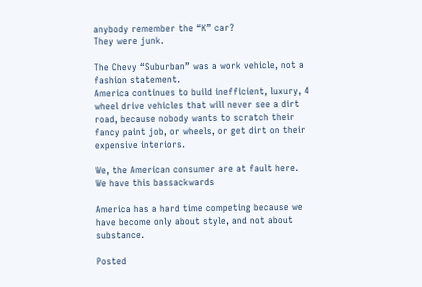anybody remember the “K” car?
They were junk.

The Chevy “Suburban” was a work vehicle, not a fashion statement.
America continues to build inefficient, luxury, 4 wheel drive vehicles that will never see a dirt road, because nobody wants to scratch their fancy paint job, or wheels, or get dirt on their expensive interiors.

We, the American consumer are at fault here.
We have this bassackwards

America has a hard time competing because we have become only about style, and not about substance.

Posted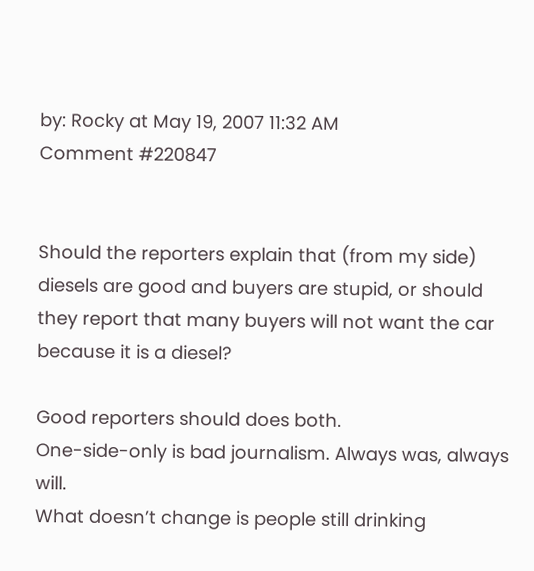by: Rocky at May 19, 2007 11:32 AM
Comment #220847


Should the reporters explain that (from my side) diesels are good and buyers are stupid, or should they report that many buyers will not want the car because it is a diesel?

Good reporters should does both.
One-side-only is bad journalism. Always was, always will.
What doesn’t change is people still drinking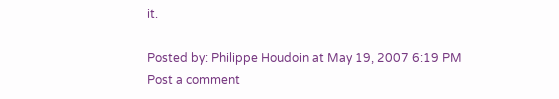it.

Posted by: Philippe Houdoin at May 19, 2007 6:19 PM
Post a comment